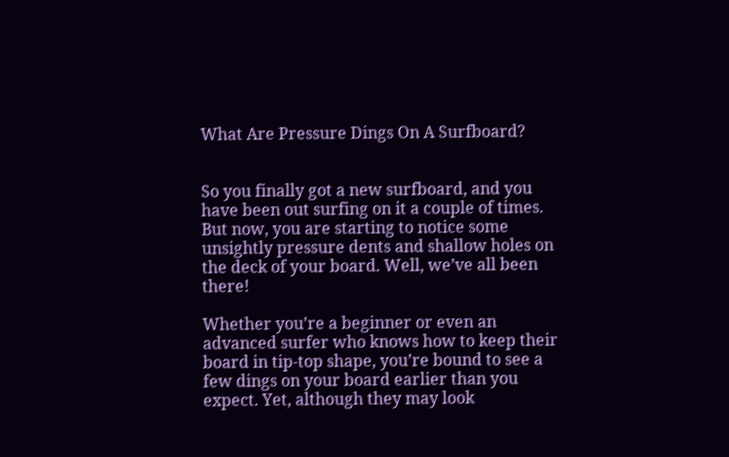What Are Pressure Dings On A Surfboard?


So you finally got a new surfboard, and you have been out surfing on it a couple of times. But now, you are starting to notice some unsightly pressure dents and shallow holes on the deck of your board. Well, we’ve all been there!

Whether you’re a beginner or even an advanced surfer who knows how to keep their board in tip-top shape, you’re bound to see a few dings on your board earlier than you expect. Yet, although they may look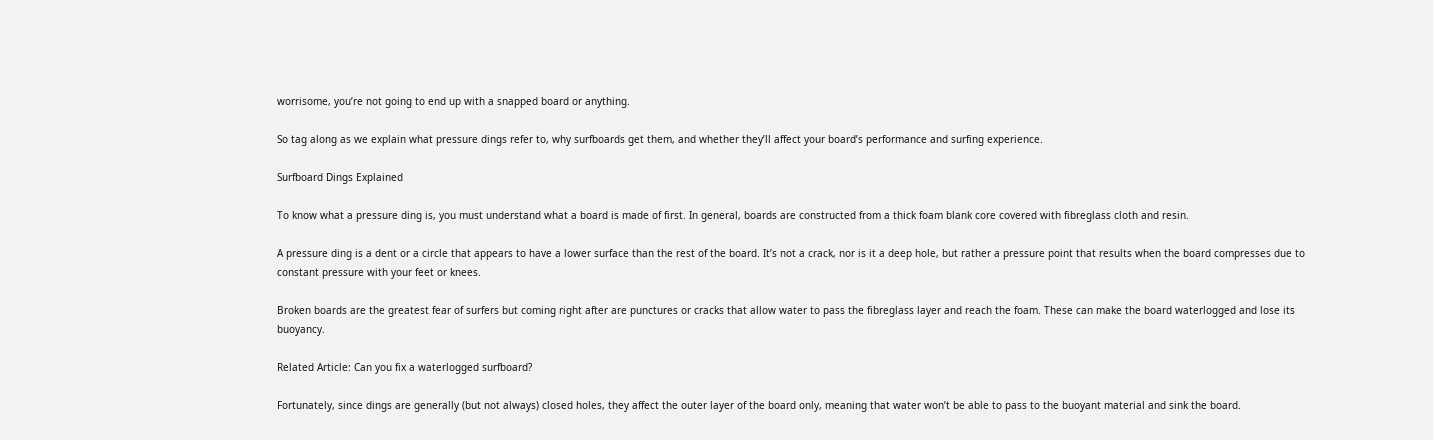worrisome, you’re not going to end up with a snapped board or anything.

So tag along as we explain what pressure dings refer to, why surfboards get them, and whether they’ll affect your board’s performance and surfing experience.

Surfboard Dings Explained

To know what a pressure ding is, you must understand what a board is made of first. In general, boards are constructed from a thick foam blank core covered with fibreglass cloth and resin.

A pressure ding is a dent or a circle that appears to have a lower surface than the rest of the board. It’s not a crack, nor is it a deep hole, but rather a pressure point that results when the board compresses due to constant pressure with your feet or knees.

Broken boards are the greatest fear of surfers but coming right after are punctures or cracks that allow water to pass the fibreglass layer and reach the foam. These can make the board waterlogged and lose its buoyancy.

Related Article: Can you fix a waterlogged surfboard?

Fortunately, since dings are generally (but not always) closed holes, they affect the outer layer of the board only, meaning that water won’t be able to pass to the buoyant material and sink the board.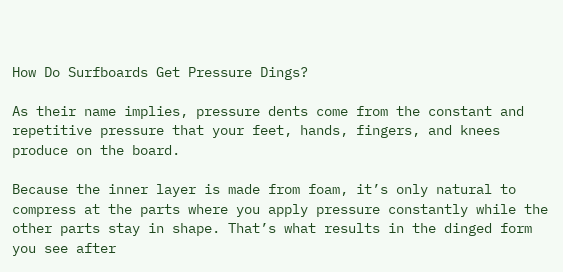How Do Surfboards Get Pressure Dings?

As their name implies, pressure dents come from the constant and repetitive pressure that your feet, hands, fingers, and knees produce on the board.

Because the inner layer is made from foam, it’s only natural to compress at the parts where you apply pressure constantly while the other parts stay in shape. That’s what results in the dinged form you see after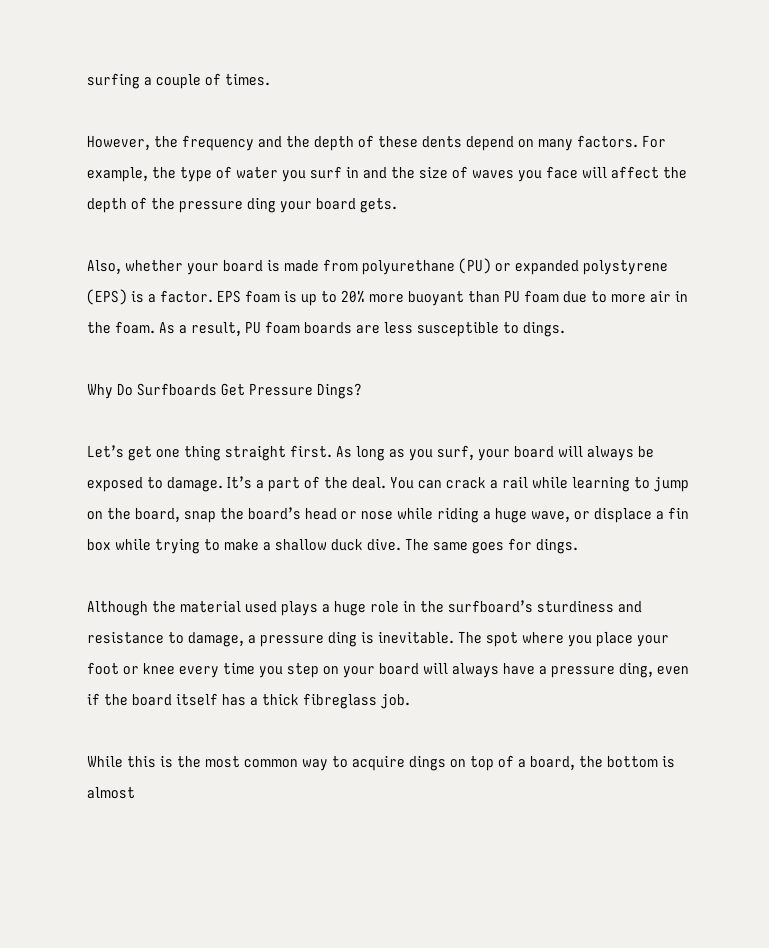surfing a couple of times.

However, the frequency and the depth of these dents depend on many factors. For example, the type of water you surf in and the size of waves you face will affect the depth of the pressure ding your board gets.

Also, whether your board is made from polyurethane (PU) or expanded polystyrene (EPS) is a factor. EPS foam is up to 20% more buoyant than PU foam due to more air in the foam. As a result, PU foam boards are less susceptible to dings.

Why Do Surfboards Get Pressure Dings?

Let’s get one thing straight first. As long as you surf, your board will always be exposed to damage. It’s a part of the deal. You can crack a rail while learning to jump on the board, snap the board’s head or nose while riding a huge wave, or displace a fin box while trying to make a shallow duck dive. The same goes for dings.

Although the material used plays a huge role in the surfboard’s sturdiness and resistance to damage, a pressure ding is inevitable. The spot where you place your foot or knee every time you step on your board will always have a pressure ding, even if the board itself has a thick fibreglass job.

While this is the most common way to acquire dings on top of a board, the bottom is almost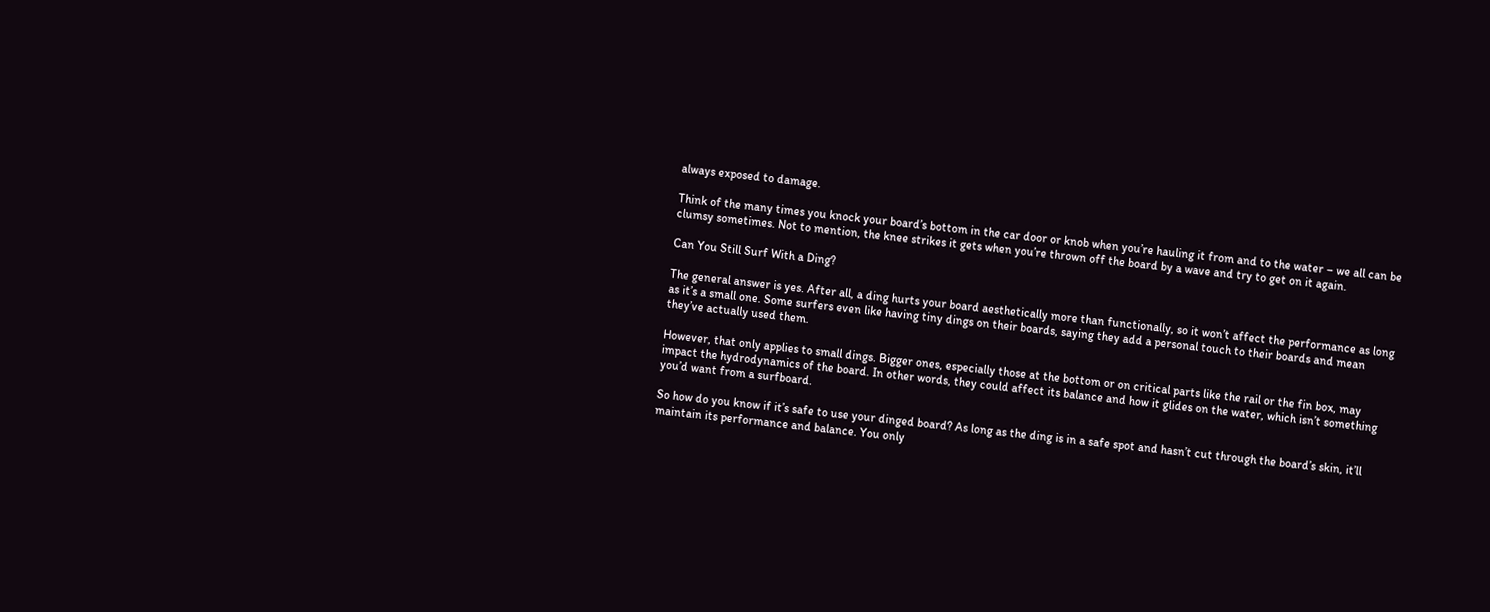always exposed to damage.

Think of the many times you knock your board’s bottom in the car door or knob when you’re hauling it from and to the water – we all can be clumsy sometimes. Not to mention, the knee strikes it gets when you’re thrown off the board by a wave and try to get on it again.

Can You Still Surf With a Ding?

The general answer is yes. After all, a ding hurts your board aesthetically more than functionally, so it won’t affect the performance as long as it’s a small one. Some surfers even like having tiny dings on their boards, saying they add a personal touch to their boards and mean they’ve actually used them.

However, that only applies to small dings. Bigger ones, especially those at the bottom or on critical parts like the rail or the fin box, may impact the hydrodynamics of the board. In other words, they could affect its balance and how it glides on the water, which isn’t something you’d want from a surfboard.

So how do you know if it’s safe to use your dinged board? As long as the ding is in a safe spot and hasn’t cut through the board’s skin, it’ll maintain its performance and balance. You only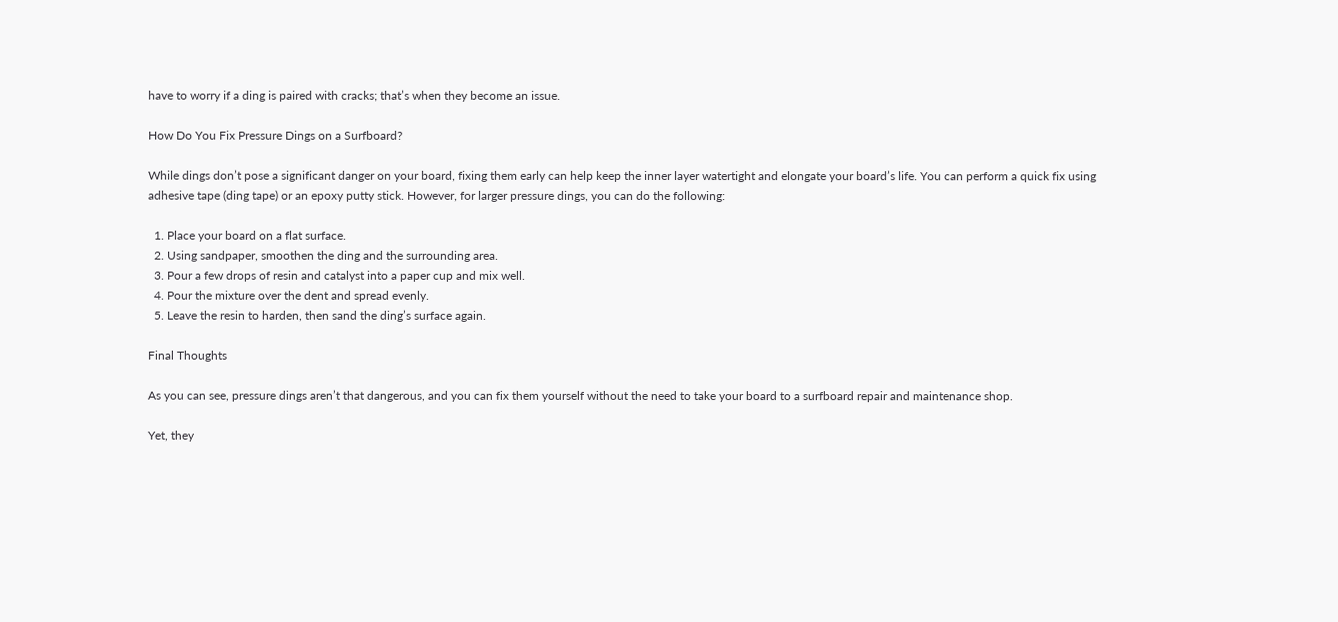have to worry if a ding is paired with cracks; that’s when they become an issue.

How Do You Fix Pressure Dings on a Surfboard?

While dings don’t pose a significant danger on your board, fixing them early can help keep the inner layer watertight and elongate your board’s life. You can perform a quick fix using adhesive tape (ding tape) or an epoxy putty stick. However, for larger pressure dings, you can do the following:

  1. Place your board on a flat surface.
  2. Using sandpaper, smoothen the ding and the surrounding area.
  3. Pour a few drops of resin and catalyst into a paper cup and mix well.
  4. Pour the mixture over the dent and spread evenly.
  5. Leave the resin to harden, then sand the ding’s surface again.

Final Thoughts

As you can see, pressure dings aren’t that dangerous, and you can fix them yourself without the need to take your board to a surfboard repair and maintenance shop.

Yet, they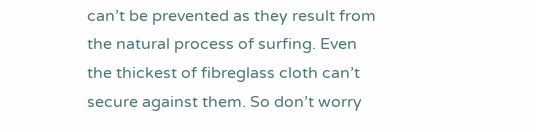can’t be prevented as they result from the natural process of surfing. Even the thickest of fibreglass cloth can’t secure against them. So don’t worry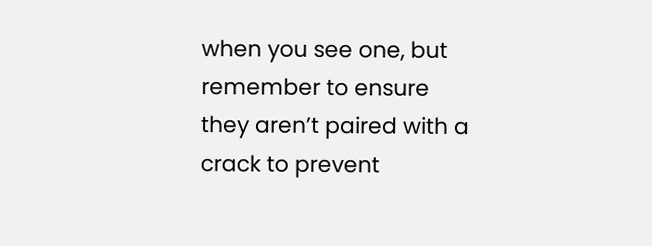when you see one, but remember to ensure they aren’t paired with a crack to prevent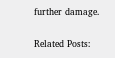further damage.

Related Posts: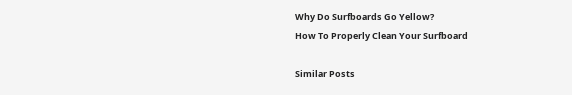Why Do Surfboards Go Yellow?
How To Properly Clean Your Surfboard

Similar Posts